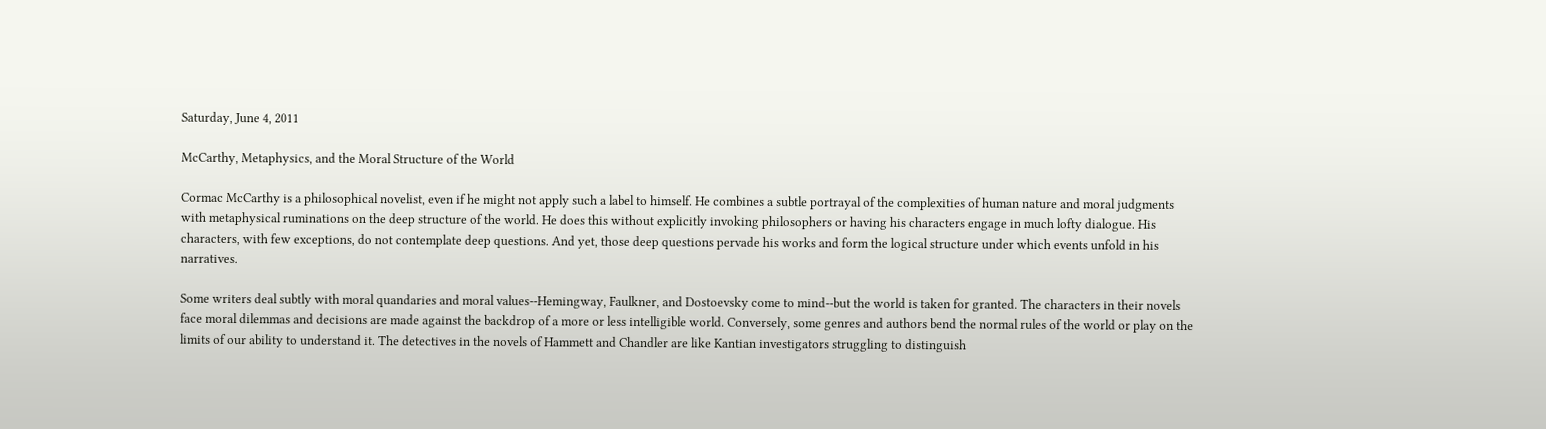Saturday, June 4, 2011

McCarthy, Metaphysics, and the Moral Structure of the World

Cormac McCarthy is a philosophical novelist, even if he might not apply such a label to himself. He combines a subtle portrayal of the complexities of human nature and moral judgments with metaphysical ruminations on the deep structure of the world. He does this without explicitly invoking philosophers or having his characters engage in much lofty dialogue. His characters, with few exceptions, do not contemplate deep questions. And yet, those deep questions pervade his works and form the logical structure under which events unfold in his narratives.

Some writers deal subtly with moral quandaries and moral values--Hemingway, Faulkner, and Dostoevsky come to mind--but the world is taken for granted. The characters in their novels face moral dilemmas and decisions are made against the backdrop of a more or less intelligible world. Conversely, some genres and authors bend the normal rules of the world or play on the limits of our ability to understand it. The detectives in the novels of Hammett and Chandler are like Kantian investigators struggling to distinguish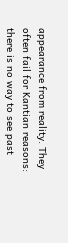appearance from reality. They often fail for Kantian reasons: there is no way to see past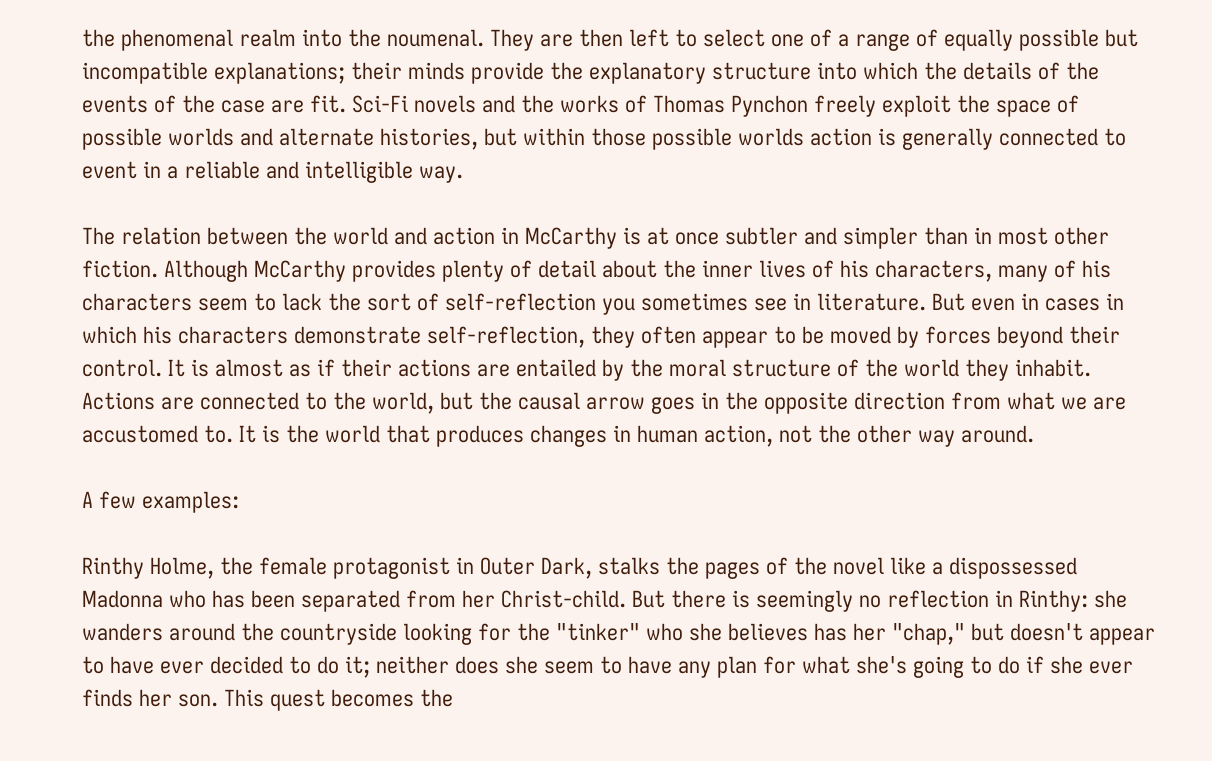the phenomenal realm into the noumenal. They are then left to select one of a range of equally possible but incompatible explanations; their minds provide the explanatory structure into which the details of the events of the case are fit. Sci-Fi novels and the works of Thomas Pynchon freely exploit the space of possible worlds and alternate histories, but within those possible worlds action is generally connected to event in a reliable and intelligible way.

The relation between the world and action in McCarthy is at once subtler and simpler than in most other fiction. Although McCarthy provides plenty of detail about the inner lives of his characters, many of his characters seem to lack the sort of self-reflection you sometimes see in literature. But even in cases in which his characters demonstrate self-reflection, they often appear to be moved by forces beyond their control. It is almost as if their actions are entailed by the moral structure of the world they inhabit. Actions are connected to the world, but the causal arrow goes in the opposite direction from what we are accustomed to. It is the world that produces changes in human action, not the other way around.

A few examples:

Rinthy Holme, the female protagonist in Outer Dark, stalks the pages of the novel like a dispossessed Madonna who has been separated from her Christ-child. But there is seemingly no reflection in Rinthy: she wanders around the countryside looking for the "tinker" who she believes has her "chap," but doesn't appear to have ever decided to do it; neither does she seem to have any plan for what she's going to do if she ever finds her son. This quest becomes the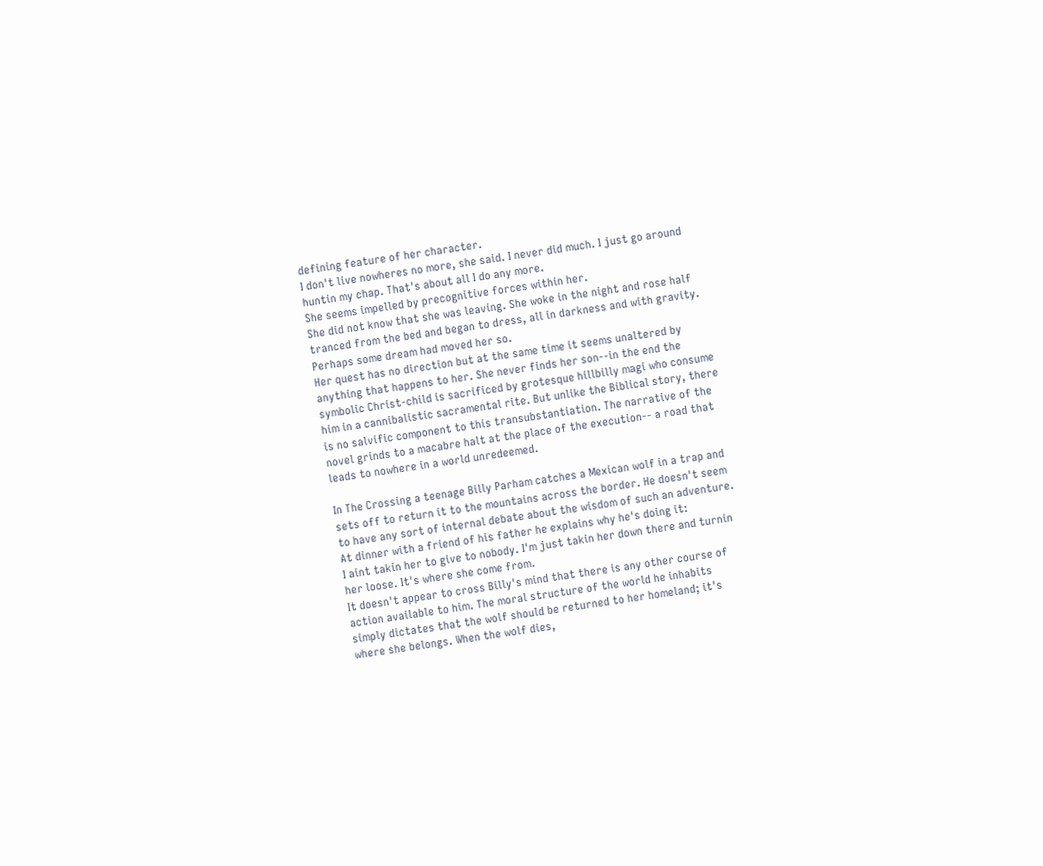defining feature of her character.
I don't live nowheres no more, she said. I never did much. I just go around huntin my chap. That's about all I do any more.
She seems impelled by precognitive forces within her.
She did not know that she was leaving. She woke in the night and rose half tranced from the bed and began to dress, all in darkness and with gravity. Perhaps some dream had moved her so.
Her quest has no direction but at the same time it seems unaltered by anything that happens to her. She never finds her son--in the end the symbolic Christ-child is sacrificed by grotesque hillbilly magi who consume him in a cannibalistic sacramental rite. But unlike the Biblical story, there is no salvific component to this transubstantiation. The narrative of the novel grinds to a macabre halt at the place of the execution-- a road that leads to nowhere in a world unredeemed.

In The Crossing a teenage Billy Parham catches a Mexican wolf in a trap and sets off to return it to the mountains across the border. He doesn't seem to have any sort of internal debate about the wisdom of such an adventure. At dinner with a friend of his father he explains why he's doing it:
I aint takin her to give to nobody. I'm just takin her down there and turnin her loose. It's where she come from.
It doesn't appear to cross Billy's mind that there is any other course of action available to him. The moral structure of the world he inhabits simply dictates that the wolf should be returned to her homeland; it's where she belongs. When the wolf dies,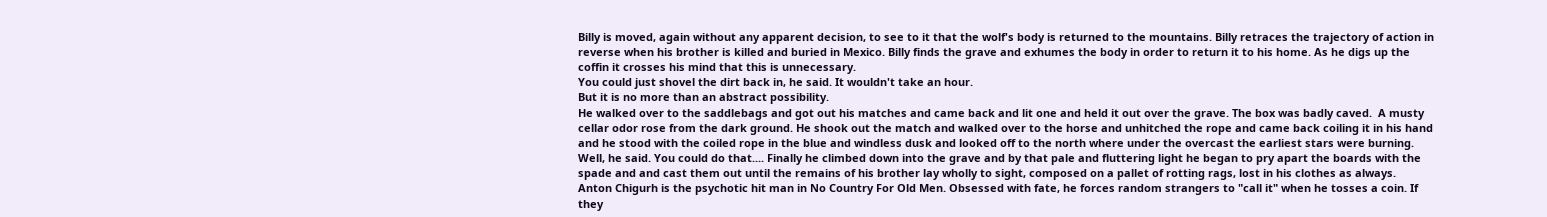Billy is moved, again without any apparent decision, to see to it that the wolf's body is returned to the mountains. Billy retraces the trajectory of action in reverse when his brother is killed and buried in Mexico. Billy finds the grave and exhumes the body in order to return it to his home. As he digs up the coffin it crosses his mind that this is unnecessary.
You could just shovel the dirt back in, he said. It wouldn't take an hour.
But it is no more than an abstract possibility.
He walked over to the saddlebags and got out his matches and came back and lit one and held it out over the grave. The box was badly caved.  A musty cellar odor rose from the dark ground. He shook out the match and walked over to the horse and unhitched the rope and came back coiling it in his hand and he stood with the coiled rope in the blue and windless dusk and looked off to the north where under the overcast the earliest stars were burning. Well, he said. You could do that.... Finally he climbed down into the grave and by that pale and fluttering light he began to pry apart the boards with the spade and and cast them out until the remains of his brother lay wholly to sight, composed on a pallet of rotting rags, lost in his clothes as always.
Anton Chigurh is the psychotic hit man in No Country For Old Men. Obsessed with fate, he forces random strangers to "call it" when he tosses a coin. If they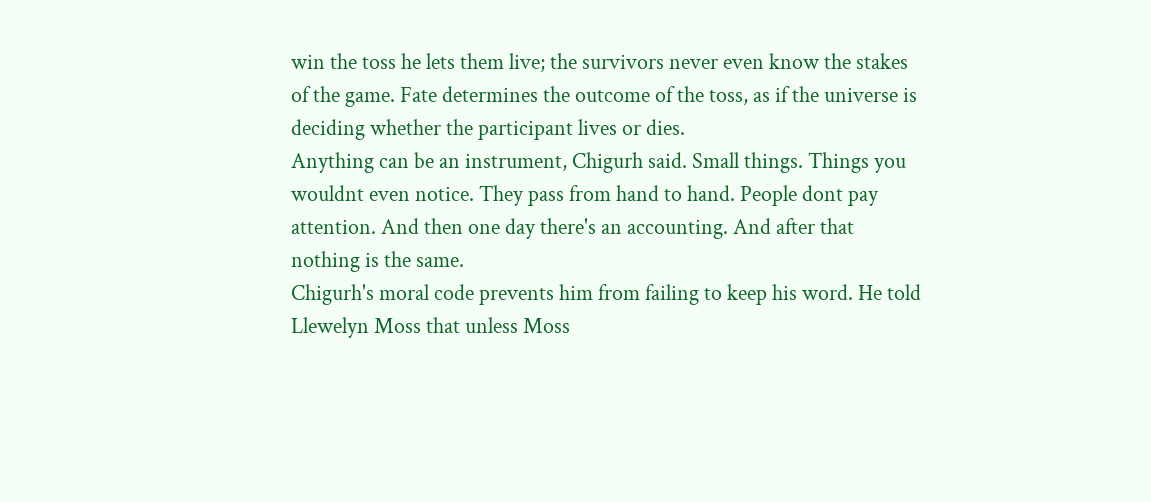win the toss he lets them live; the survivors never even know the stakes of the game. Fate determines the outcome of the toss, as if the universe is deciding whether the participant lives or dies.
Anything can be an instrument, Chigurh said. Small things. Things you wouldnt even notice. They pass from hand to hand. People dont pay attention. And then one day there's an accounting. And after that nothing is the same.
Chigurh's moral code prevents him from failing to keep his word. He told Llewelyn Moss that unless Moss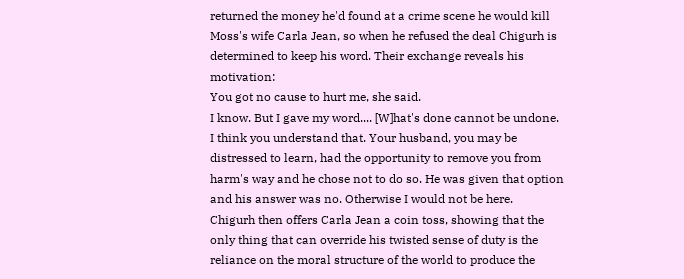returned the money he'd found at a crime scene he would kill Moss's wife Carla Jean, so when he refused the deal Chigurh is determined to keep his word. Their exchange reveals his motivation:
You got no cause to hurt me, she said.
I know. But I gave my word.... [W]hat's done cannot be undone. I think you understand that. Your husband, you may be distressed to learn, had the opportunity to remove you from harm's way and he chose not to do so. He was given that option and his answer was no. Otherwise I would not be here.
Chigurh then offers Carla Jean a coin toss, showing that the only thing that can override his twisted sense of duty is the reliance on the moral structure of the world to produce the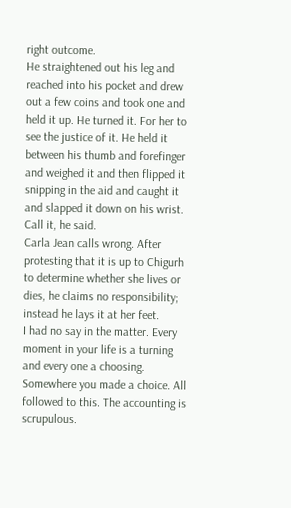right outcome.
He straightened out his leg and reached into his pocket and drew out a few coins and took one and held it up. He turned it. For her to see the justice of it. He held it between his thumb and forefinger and weighed it and then flipped it snipping in the aid and caught it and slapped it down on his wrist. Call it, he said.
Carla Jean calls wrong. After protesting that it is up to Chigurh to determine whether she lives or dies, he claims no responsibility; instead he lays it at her feet.
I had no say in the matter. Every moment in your life is a turning and every one a choosing. Somewhere you made a choice. All followed to this. The accounting is scrupulous.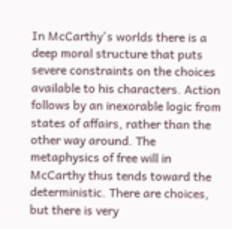In McCarthy's worlds there is a deep moral structure that puts severe constraints on the choices available to his characters. Action follows by an inexorable logic from states of affairs, rather than the other way around. The metaphysics of free will in McCarthy thus tends toward the deterministic. There are choices, but there is very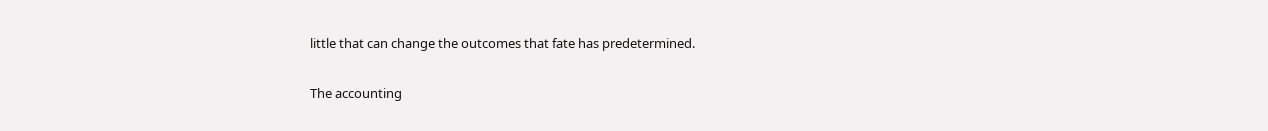little that can change the outcomes that fate has predetermined.

The accounting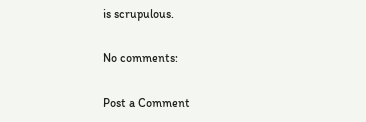is scrupulous.

No comments:

Post a Comment